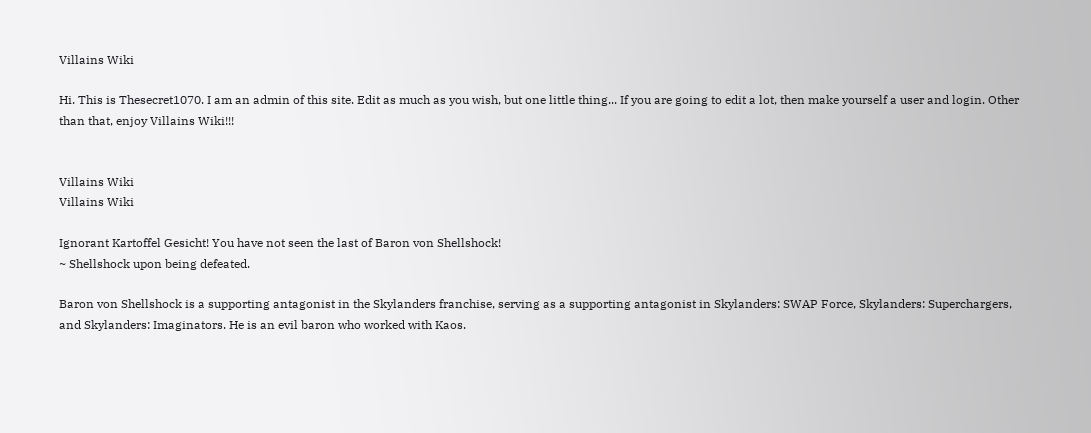Villains Wiki

Hi. This is Thesecret1070. I am an admin of this site. Edit as much as you wish, but one little thing... If you are going to edit a lot, then make yourself a user and login. Other than that, enjoy Villains Wiki!!!


Villains Wiki
Villains Wiki

Ignorant Kartoffel Gesicht! You have not seen the last of Baron von Shellshock!
~ Shellshock upon being defeated.

Baron von Shellshock is a supporting antagonist in the Skylanders franchise, serving as a supporting antagonist in Skylanders: SWAP Force, Skylanders: Superchargers, and Skylanders: Imaginators. He is an evil baron who worked with Kaos.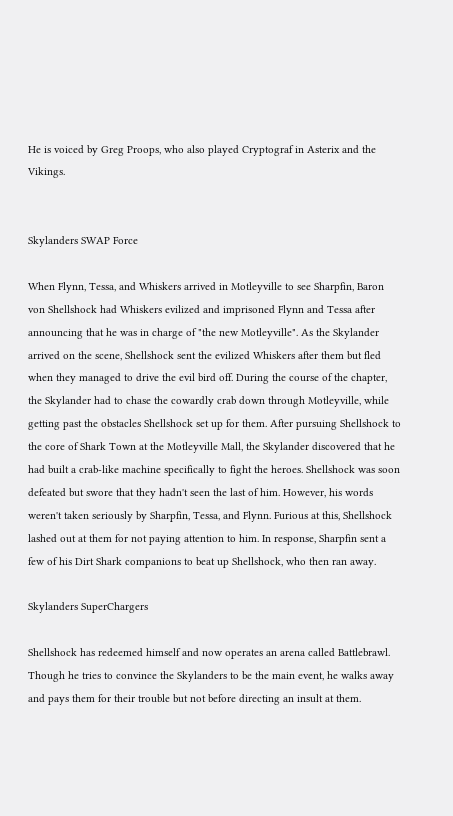He is voiced by Greg Proops, who also played Cryptograf in Asterix and the Vikings.


Skylanders SWAP Force

When Flynn, Tessa, and Whiskers arrived in Motleyville to see Sharpfin, Baron von Shellshock had Whiskers evilized and imprisoned Flynn and Tessa after announcing that he was in charge of "the new Motleyville". As the Skylander arrived on the scene, Shellshock sent the evilized Whiskers after them but fled when they managed to drive the evil bird off. During the course of the chapter, the Skylander had to chase the cowardly crab down through Motleyville, while getting past the obstacles Shellshock set up for them. After pursuing Shellshock to the core of Shark Town at the Motleyville Mall, the Skylander discovered that he had built a crab-like machine specifically to fight the heroes. Shellshock was soon defeated but swore that they hadn't seen the last of him. However, his words weren't taken seriously by Sharpfin, Tessa, and Flynn. Furious at this, Shellshock lashed out at them for not paying attention to him. In response, Sharpfin sent a few of his Dirt Shark companions to beat up Shellshock, who then ran away.

Skylanders SuperChargers

Shellshock has redeemed himself and now operates an arena called Battlebrawl. Though he tries to convince the Skylanders to be the main event, he walks away and pays them for their trouble but not before directing an insult at them.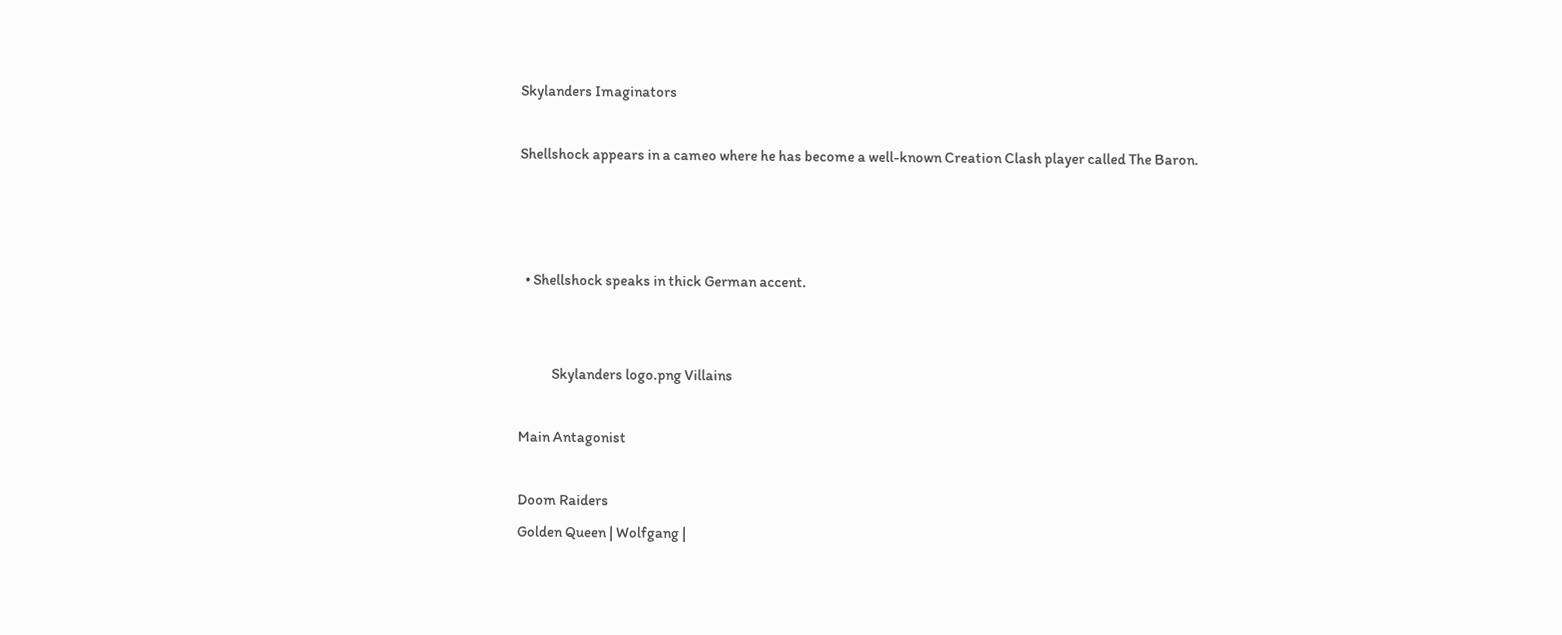Skylanders Imaginators

Shellshock appears in a cameo where he has become a well-known Creation Clash player called The Baron.



  • Shellshock speaks in thick German accent.


           Skylanders logo.png Villains

Main Antagonist

Doom Raiders
Golden Queen | Wolfgang |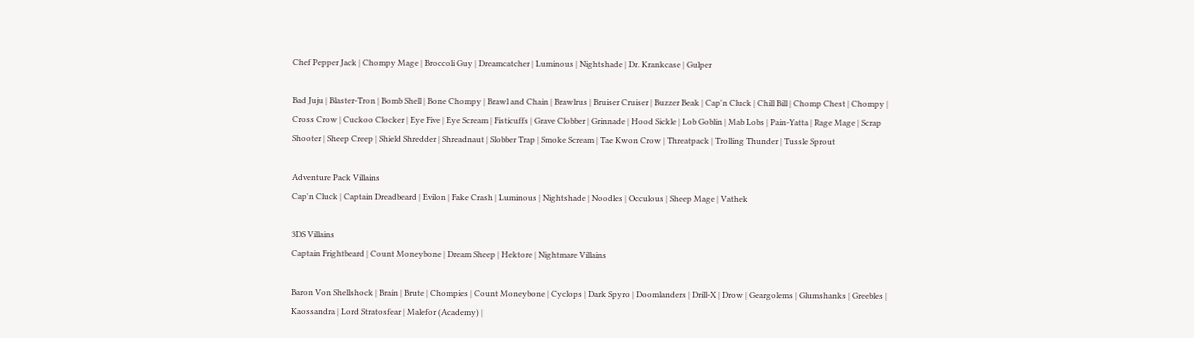Chef Pepper Jack | Chompy Mage | Broccoli Guy | Dreamcatcher | Luminous | Nightshade | Dr. Krankcase | Gulper

Bad Juju | Blaster-Tron | Bomb Shell | Bone Chompy | Brawl and Chain | Brawlrus | Bruiser Cruiser | Buzzer Beak | Cap'n Cluck | Chill Bill | Chomp Chest | Chompy | Cross Crow | Cuckoo Clocker | Eye Five | Eye Scream | Fisticuffs | Grave Clobber | Grinnade | Hood Sickle | Lob Goblin | Mab Lobs | Pain-Yatta | Rage Mage | Scrap Shooter | Sheep Creep | Shield Shredder | Shreadnaut | Slobber Trap | Smoke Scream | Tae Kwon Crow | Threatpack | Trolling Thunder | Tussle Sprout

Adventure Pack Villains
Cap'n Cluck | Captain Dreadbeard | Evilon | Fake Crash | Luminous | Nightshade | Noodles | Occulous | Sheep Mage | Vathek

3DS Villains
Captain Frightbeard | Count Moneybone | Dream Sheep | Hektore | Nightmare Villains

Baron Von Shellshock | Brain | Brute | Chompies | Count Moneybone | Cyclops | Dark Spyro | Doomlanders | Drill-X | Drow | Geargolems | Glumshanks | Greebles | Kaossandra | Lord Stratosfear | Malefor (Academy) |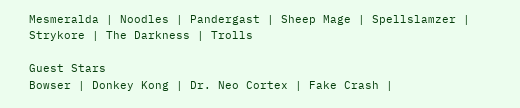Mesmeralda | Noodles | Pandergast | Sheep Mage | Spellslamzer | Strykore | The Darkness | Trolls

Guest Stars
Bowser | Donkey Kong | Dr. Neo Cortex | Fake Crash |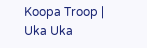Koopa Troop | Uka Uka